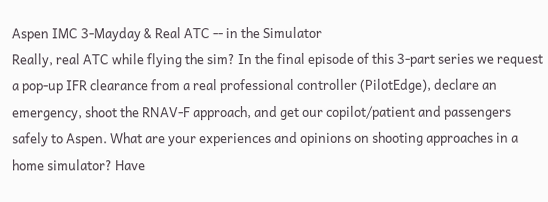Aspen IMC 3-Mayday & Real ATC -- in the Simulator
Really, real ATC while flying the sim? In the final episode of this 3-part series we request a pop-up IFR clearance from a real professional controller (PilotEdge), declare an emergency, shoot the RNAV-F approach, and get our copilot/patient and passengers safely to Aspen. What are your experiences and opinions on shooting approaches in a home simulator? Have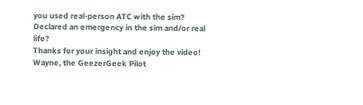you used real-person ATC with the sim? Declared an emergency in the sim and/or real life?
Thanks for your insight and enjoy the video! Wayne, the GeezerGeek Pilot